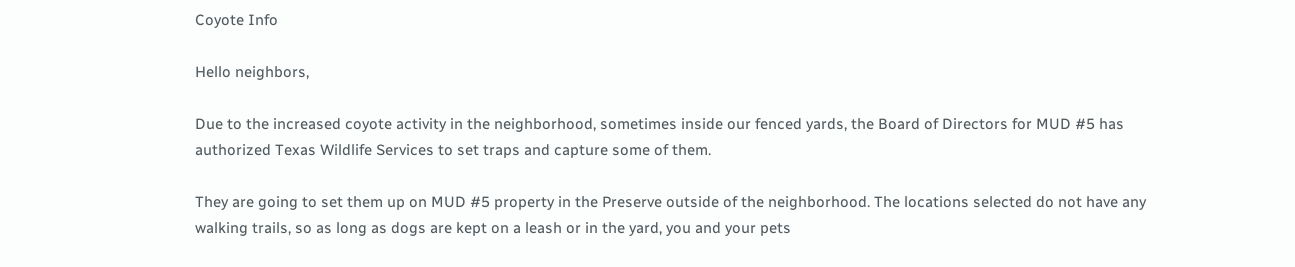Coyote Info

Hello neighbors,

Due to the increased coyote activity in the neighborhood, sometimes inside our fenced yards, the Board of Directors for MUD #5 has authorized Texas Wildlife Services to set traps and capture some of them.

They are going to set them up on MUD #5 property in the Preserve outside of the neighborhood. The locations selected do not have any walking trails, so as long as dogs are kept on a leash or in the yard, you and your pets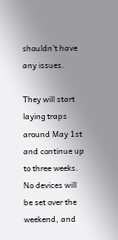shouldn’t have any issues.

They will start laying traps around May 1st and continue up to three weeks. No devices will be set over the weekend, and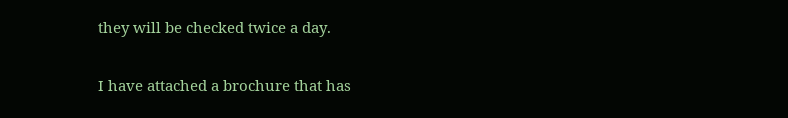they will be checked twice a day.

I have attached a brochure that has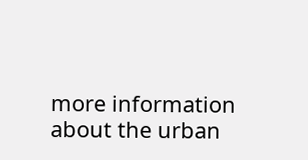more information about the urban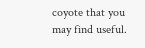coyote that you may find useful.